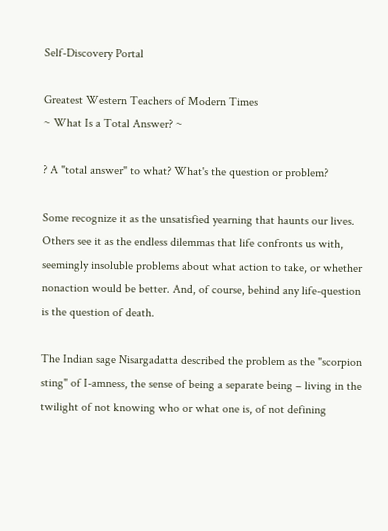Self-Discovery Portal

Greatest Western Teachers of Modern Times
~ What Is a Total Answer? ~

? A "total answer" to what? What's the question or problem?

Some recognize it as the unsatisfied yearning that haunts our lives. Others see it as the endless dilemmas that life confronts us with, seemingly insoluble problems about what action to take, or whether nonaction would be better. And, of course, behind any life-question is the question of death.

The Indian sage Nisargadatta described the problem as the "scorpion sting" of I-amness, the sense of being a separate being – living in the twilight of not knowing who or what one is, of not defining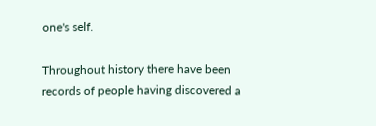one's self.

Throughout history there have been records of people having discovered a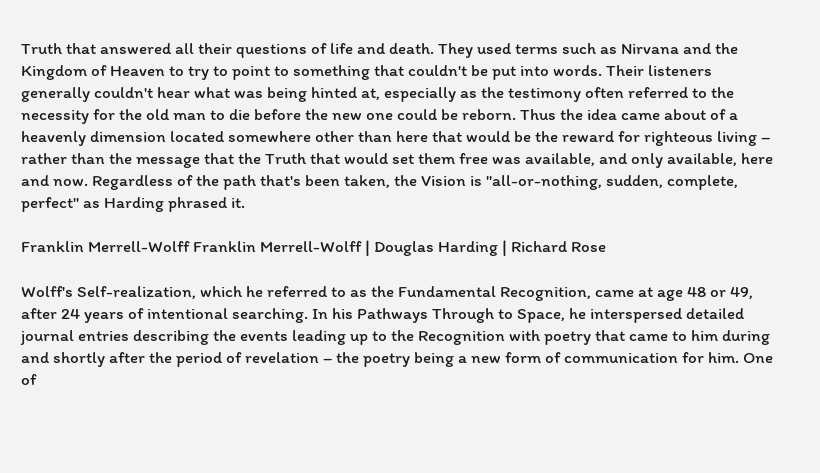Truth that answered all their questions of life and death. They used terms such as Nirvana and the Kingdom of Heaven to try to point to something that couldn't be put into words. Their listeners generally couldn't hear what was being hinted at, especially as the testimony often referred to the necessity for the old man to die before the new one could be reborn. Thus the idea came about of a heavenly dimension located somewhere other than here that would be the reward for righteous living – rather than the message that the Truth that would set them free was available, and only available, here and now. Regardless of the path that's been taken, the Vision is "all-or-nothing, sudden, complete, perfect" as Harding phrased it.

Franklin Merrell-Wolff Franklin Merrell-Wolff | Douglas Harding | Richard Rose

Wolff's Self-realization, which he referred to as the Fundamental Recognition, came at age 48 or 49, after 24 years of intentional searching. In his Pathways Through to Space, he interspersed detailed journal entries describing the events leading up to the Recognition with poetry that came to him during and shortly after the period of revelation – the poetry being a new form of communication for him. One of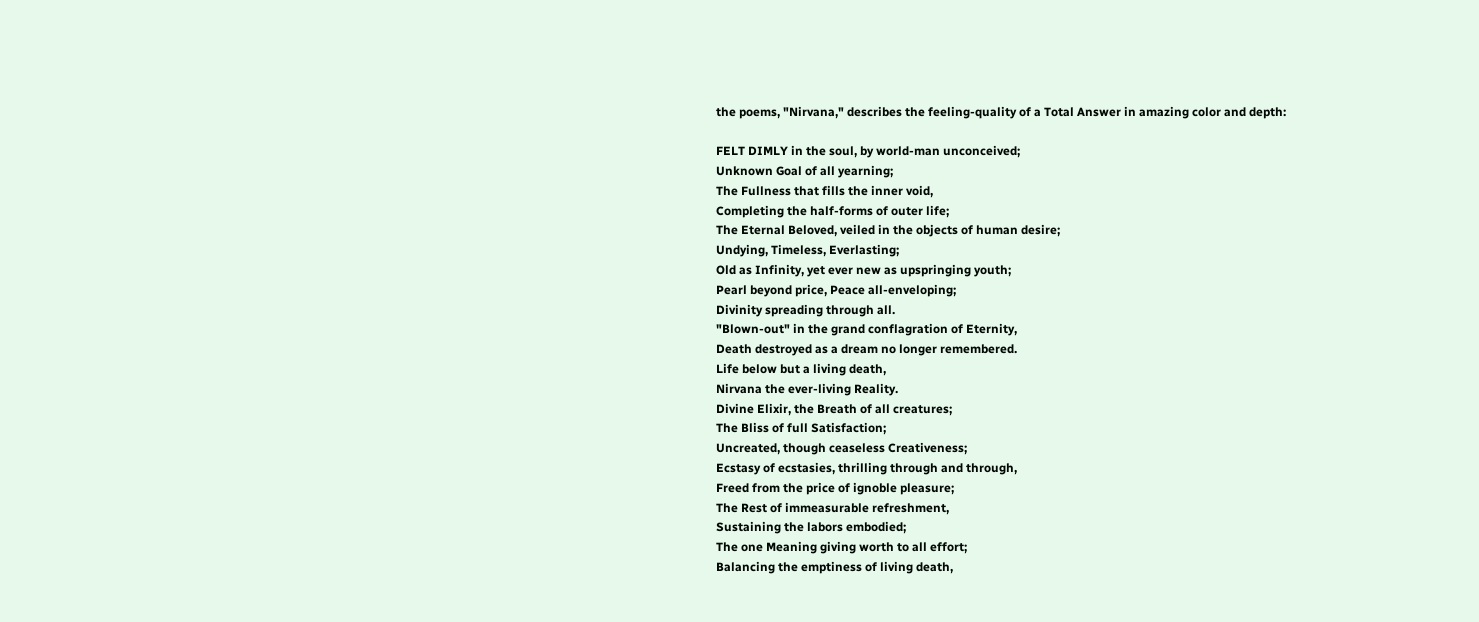the poems, "Nirvana," describes the feeling-quality of a Total Answer in amazing color and depth:

FELT DIMLY in the soul, by world-man unconceived;
Unknown Goal of all yearning;
The Fullness that fills the inner void,
Completing the half-forms of outer life;
The Eternal Beloved, veiled in the objects of human desire;
Undying, Timeless, Everlasting;
Old as Infinity, yet ever new as upspringing youth;
Pearl beyond price, Peace all-enveloping;
Divinity spreading through all.
"Blown-out" in the grand conflagration of Eternity,
Death destroyed as a dream no longer remembered.
Life below but a living death,
Nirvana the ever-living Reality.
Divine Elixir, the Breath of all creatures;
The Bliss of full Satisfaction;
Uncreated, though ceaseless Creativeness;
Ecstasy of ecstasies, thrilling through and through,
Freed from the price of ignoble pleasure;
The Rest of immeasurable refreshment,
Sustaining the labors embodied;
The one Meaning giving worth to all effort;
Balancing the emptiness of living death,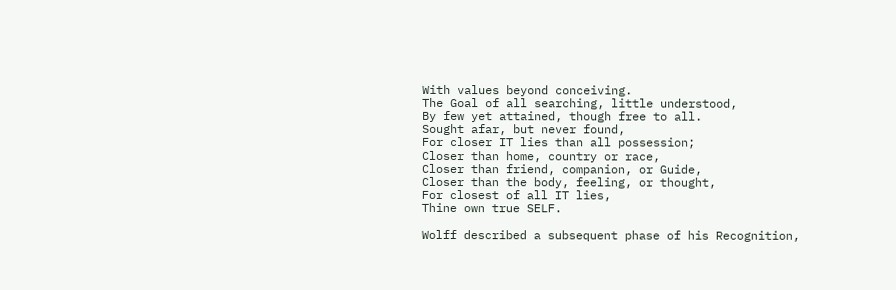With values beyond conceiving.
The Goal of all searching, little understood,
By few yet attained, though free to all.
Sought afar, but never found,
For closer IT lies than all possession;
Closer than home, country or race,
Closer than friend, companion, or Guide,
Closer than the body, feeling, or thought,
For closest of all IT lies,
Thine own true SELF.

Wolff described a subsequent phase of his Recognition,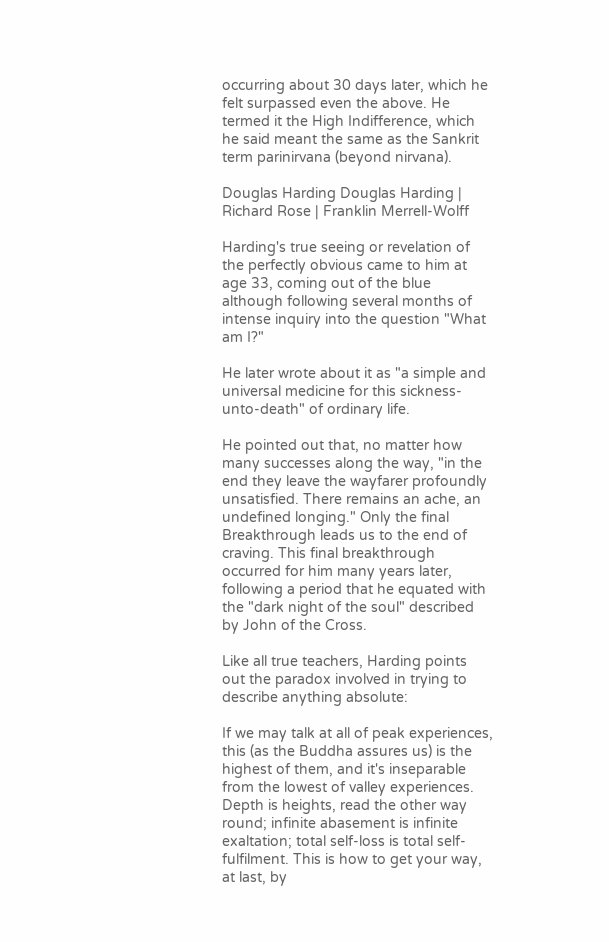occurring about 30 days later, which he felt surpassed even the above. He termed it the High Indifference, which he said meant the same as the Sankrit term parinirvana (beyond nirvana).

Douglas Harding Douglas Harding |
Richard Rose | Franklin Merrell-Wolff

Harding's true seeing or revelation of the perfectly obvious came to him at age 33, coming out of the blue although following several months of intense inquiry into the question "What am I?"

He later wrote about it as "a simple and universal medicine for this sickness-unto-death" of ordinary life.

He pointed out that, no matter how many successes along the way, "in the end they leave the wayfarer profoundly unsatisfied. There remains an ache, an undefined longing." Only the final Breakthrough leads us to the end of craving. This final breakthrough occurred for him many years later, following a period that he equated with the "dark night of the soul" described by John of the Cross.

Like all true teachers, Harding points out the paradox involved in trying to describe anything absolute:

If we may talk at all of peak experiences, this (as the Buddha assures us) is the highest of them, and it's inseparable from the lowest of valley experiences. Depth is heights, read the other way round; infinite abasement is infinite exaltation; total self-loss is total self-fulfilment. This is how to get your way, at last, by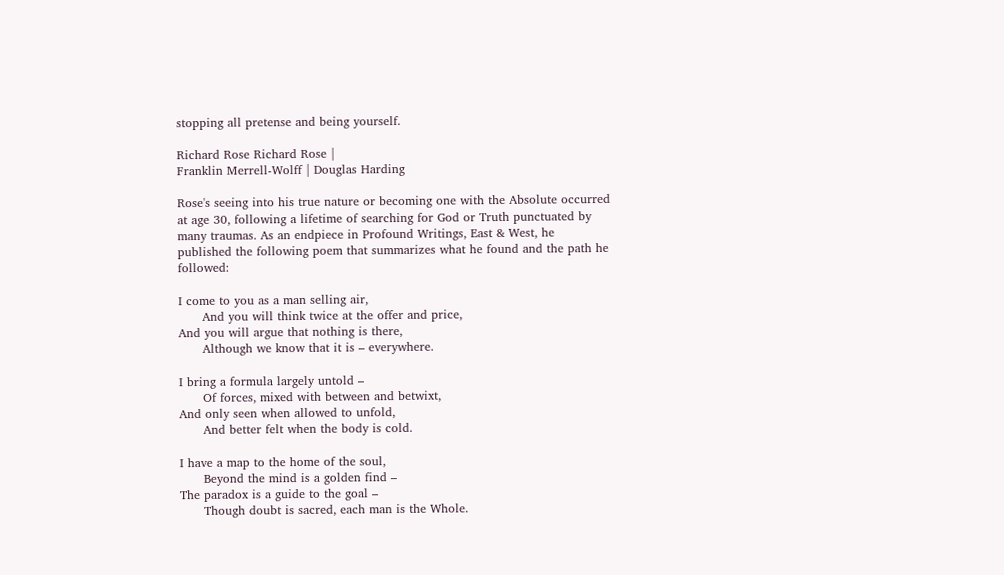stopping all pretense and being yourself.

Richard Rose Richard Rose |
Franklin Merrell-Wolff | Douglas Harding

Rose's seeing into his true nature or becoming one with the Absolute occurred at age 30, following a lifetime of searching for God or Truth punctuated by many traumas. As an endpiece in Profound Writings, East & West, he published the following poem that summarizes what he found and the path he followed:

I come to you as a man selling air,
      And you will think twice at the offer and price,
And you will argue that nothing is there,
      Although we know that it is – everywhere.

I bring a formula largely untold –
      Of forces, mixed with between and betwixt,
And only seen when allowed to unfold,
      And better felt when the body is cold.

I have a map to the home of the soul,
      Beyond the mind is a golden find –
The paradox is a guide to the goal –
      Though doubt is sacred, each man is the Whole.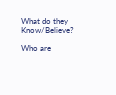What do they Know/Believe?

Who are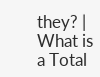they? | What is a Total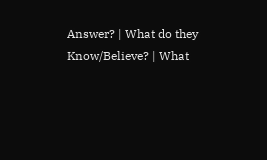Answer? | What do they Know/Believe? | What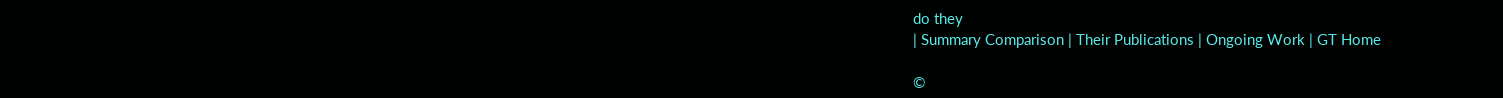do they
| Summary Comparison | Their Publications | Ongoing Work | GT Home

©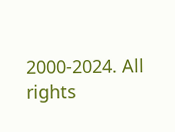2000-2024. All rights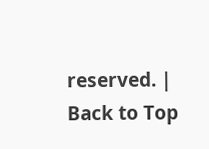reserved. | Back to Top